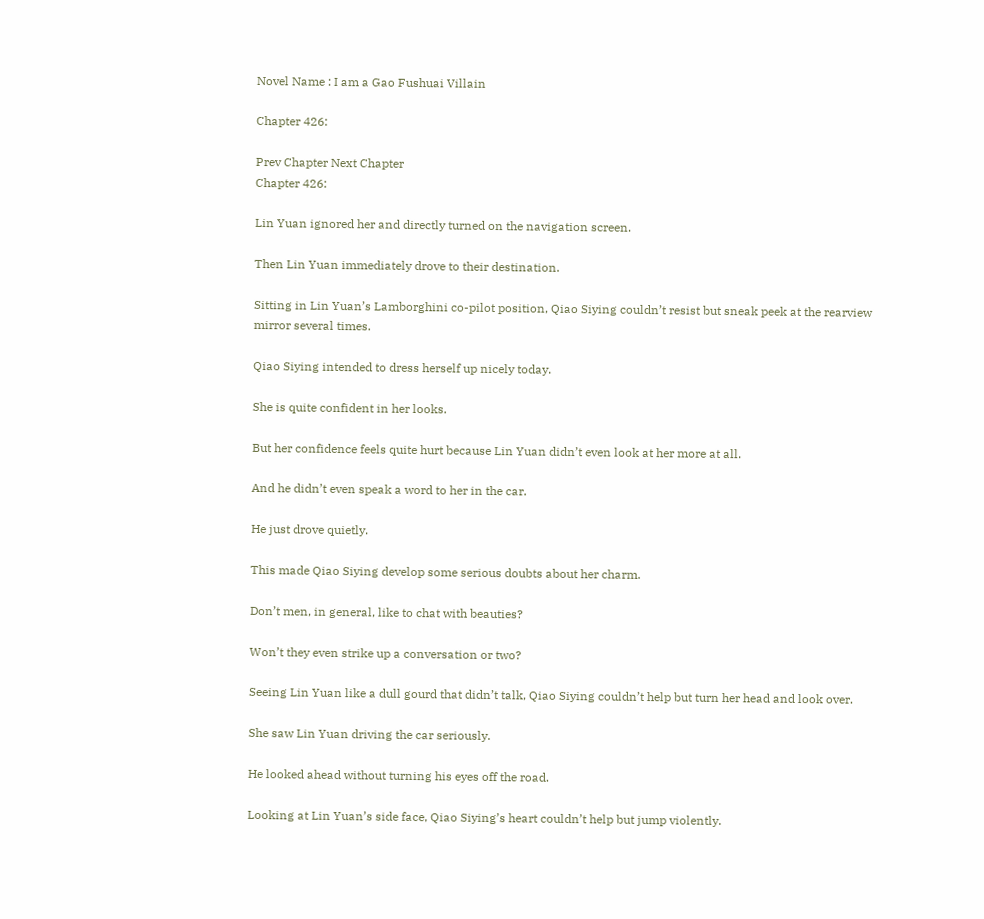Novel Name : I am a Gao Fushuai Villain

Chapter 426:

Prev Chapter Next Chapter
Chapter 426:

Lin Yuan ignored her and directly turned on the navigation screen.

Then Lin Yuan immediately drove to their destination.

Sitting in Lin Yuan’s Lamborghini co-pilot position, Qiao Siying couldn’t resist but sneak peek at the rearview mirror several times.

Qiao Siying intended to dress herself up nicely today.

She is quite confident in her looks.

But her confidence feels quite hurt because Lin Yuan didn’t even look at her more at all.

And he didn’t even speak a word to her in the car.

He just drove quietly.

This made Qiao Siying develop some serious doubts about her charm.

Don’t men, in general, like to chat with beauties?

Won’t they even strike up a conversation or two?

Seeing Lin Yuan like a dull gourd that didn’t talk, Qiao Siying couldn’t help but turn her head and look over.

She saw Lin Yuan driving the car seriously.

He looked ahead without turning his eyes off the road.

Looking at Lin Yuan’s side face, Qiao Siying’s heart couldn’t help but jump violently.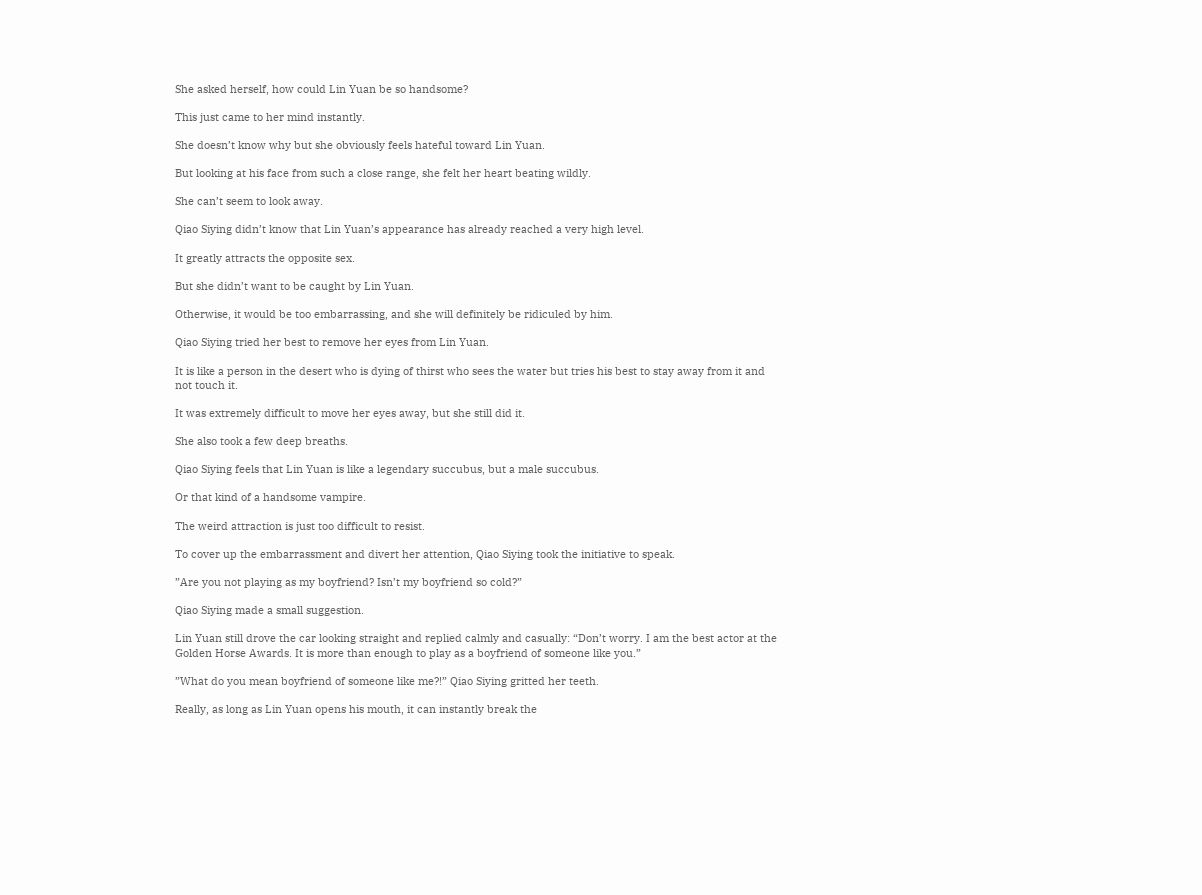She asked herself, how could Lin Yuan be so handsome?

This just came to her mind instantly.

She doesn’t know why but she obviously feels hateful toward Lin Yuan.

But looking at his face from such a close range, she felt her heart beating wildly.

She can’t seem to look away.

Qiao Siying didn’t know that Lin Yuan’s appearance has already reached a very high level.

It greatly attracts the opposite sex.

But she didn’t want to be caught by Lin Yuan.

Otherwise, it would be too embarrassing, and she will definitely be ridiculed by him.

Qiao Siying tried her best to remove her eyes from Lin Yuan.

It is like a person in the desert who is dying of thirst who sees the water but tries his best to stay away from it and not touch it.

It was extremely difficult to move her eyes away, but she still did it.

She also took a few deep breaths.

Qiao Siying feels that Lin Yuan is like a legendary succubus, but a male succubus.

Or that kind of a handsome vampire.

The weird attraction is just too difficult to resist.

To cover up the embarrassment and divert her attention, Qiao Siying took the initiative to speak.

”Are you not playing as my boyfriend? Isn’t my boyfriend so cold?”

Qiao Siying made a small suggestion.

Lin Yuan still drove the car looking straight and replied calmly and casually: “Don’t worry. I am the best actor at the Golden Horse Awards. It is more than enough to play as a boyfriend of someone like you.”

”What do you mean boyfriend of someone like me?!” Qiao Siying gritted her teeth.

Really, as long as Lin Yuan opens his mouth, it can instantly break the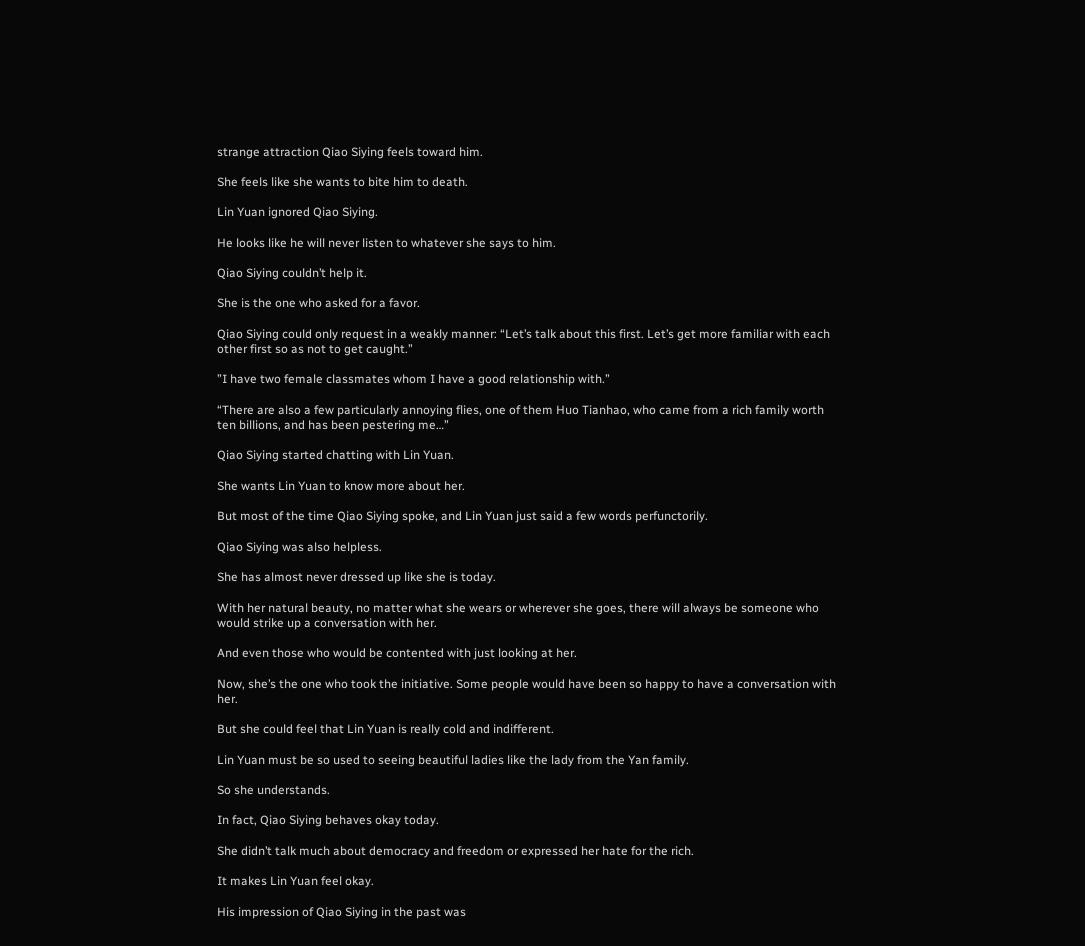strange attraction Qiao Siying feels toward him.

She feels like she wants to bite him to death.

Lin Yuan ignored Qiao Siying.

He looks like he will never listen to whatever she says to him.

Qiao Siying couldn’t help it.

She is the one who asked for a favor.

Qiao Siying could only request in a weakly manner: “Let’s talk about this first. Let’s get more familiar with each other first so as not to get caught.”

”I have two female classmates whom I have a good relationship with.”

“There are also a few particularly annoying flies, one of them Huo Tianhao, who came from a rich family worth ten billions, and has been pestering me…”

Qiao Siying started chatting with Lin Yuan.

She wants Lin Yuan to know more about her.

But most of the time Qiao Siying spoke, and Lin Yuan just said a few words perfunctorily.

Qiao Siying was also helpless.

She has almost never dressed up like she is today.

With her natural beauty, no matter what she wears or wherever she goes, there will always be someone who would strike up a conversation with her.

And even those who would be contented with just looking at her.

Now, she’s the one who took the initiative. Some people would have been so happy to have a conversation with her.

But she could feel that Lin Yuan is really cold and indifferent.

Lin Yuan must be so used to seeing beautiful ladies like the lady from the Yan family.

So she understands.

In fact, Qiao Siying behaves okay today.

She didn’t talk much about democracy and freedom or expressed her hate for the rich.

It makes Lin Yuan feel okay.

His impression of Qiao Siying in the past was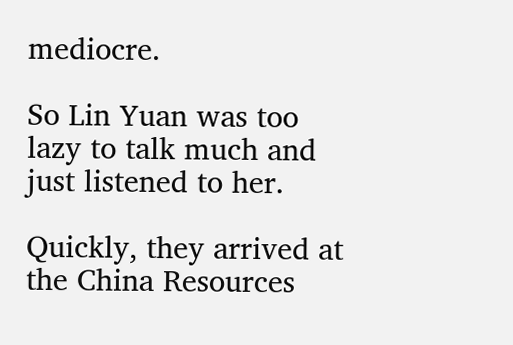mediocre.

So Lin Yuan was too lazy to talk much and just listened to her.

Quickly, they arrived at the China Resources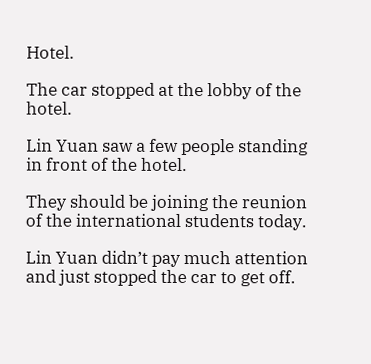Hotel.

The car stopped at the lobby of the hotel.

Lin Yuan saw a few people standing in front of the hotel.

They should be joining the reunion of the international students today.

Lin Yuan didn’t pay much attention and just stopped the car to get off.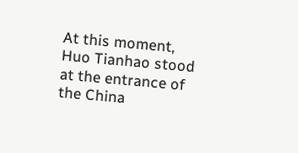At this moment, Huo Tianhao stood at the entrance of the China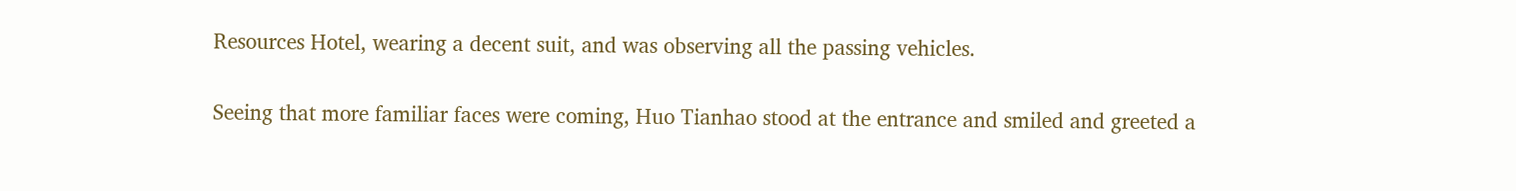Resources Hotel, wearing a decent suit, and was observing all the passing vehicles.

Seeing that more familiar faces were coming, Huo Tianhao stood at the entrance and smiled and greeted a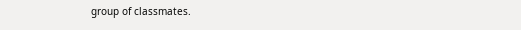group of classmates.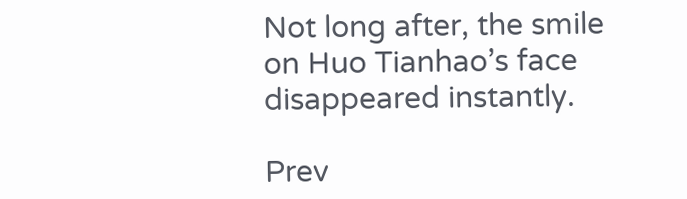Not long after, the smile on Huo Tianhao’s face disappeared instantly.

Prev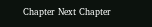Chapter Next Chapter